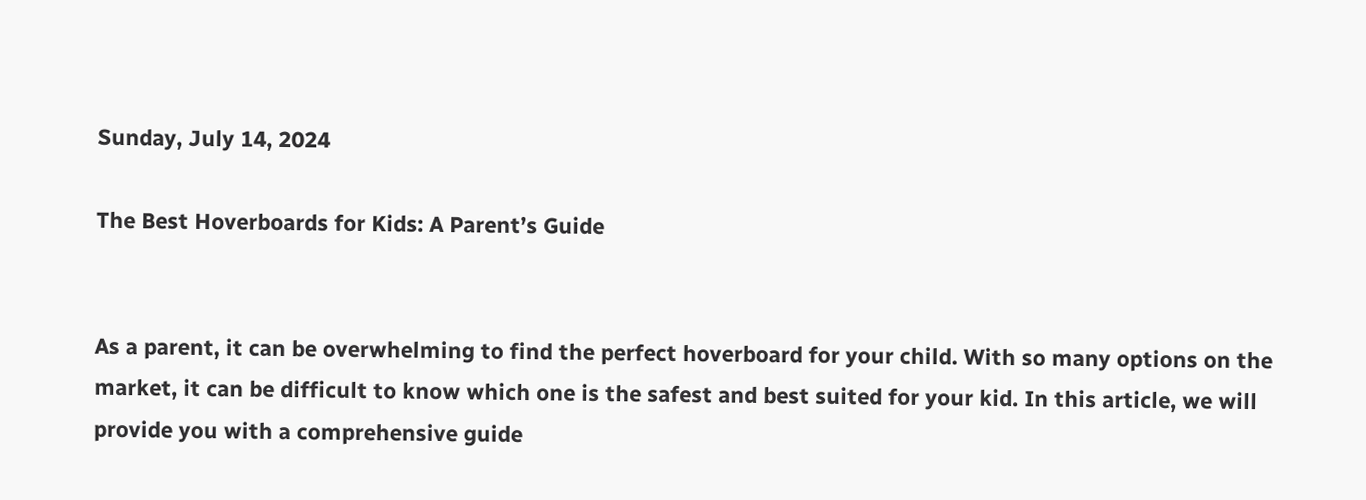Sunday, July 14, 2024

The Best Hoverboards for Kids: A Parent’s Guide


As a parent, it can be overwhelming to find the perfect hoverboard for your child. With so many options on the market, it can be difficult to know which one is the safest and best suited for your kid. In this article, we will provide you with a comprehensive guide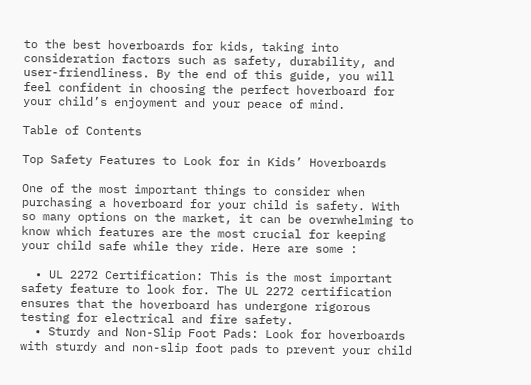to the best hoverboards for kids, taking into consideration factors such as safety, durability, and user-friendliness. By the end of this guide, you will feel confident in choosing the perfect hoverboard for your child’s enjoyment and your peace of mind.

Table of Contents

Top Safety Features to Look for in Kids’ Hoverboards

One of the most important things to consider when purchasing a hoverboard for your child is safety. With so many options on the market, it can be overwhelming to know which features are the most crucial for keeping your child safe while they ride. Here are some :

  • UL 2272 Certification: This is the most important safety feature to look for. The UL 2272 certification ensures that the hoverboard has undergone rigorous testing for electrical and fire safety.
  • Sturdy and Non-Slip Foot Pads: Look for hoverboards with sturdy and non-slip foot pads to prevent your child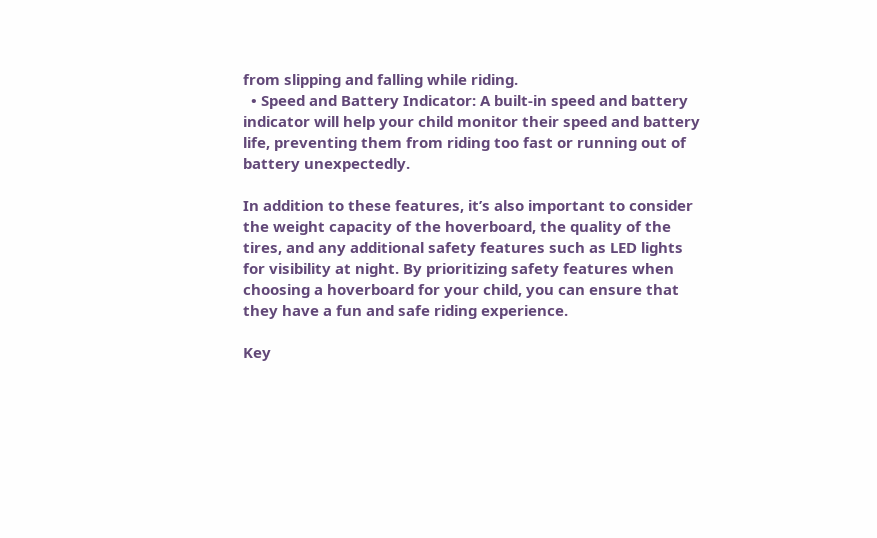from slipping and falling while riding.
  • Speed and Battery Indicator: A built-in speed and battery indicator will help your child monitor their speed and battery life, preventing them from riding too fast or running out of battery unexpectedly.

In addition to these features, it’s also important to consider the weight capacity of the hoverboard, the quality of the tires, and any additional safety features such as LED lights for visibility at night. By prioritizing safety features when choosing a hoverboard for your child, you can ensure that they have a fun and safe riding experience.

Key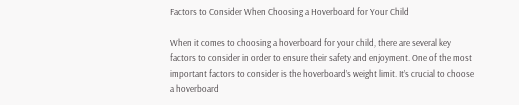Factors to Consider When Choosing a Hoverboard for Your Child

When it comes to choosing a hoverboard for your child, there are several key factors to consider in order to ensure their safety and enjoyment. One of the most important factors to consider is the hoverboard’s weight limit. It’s crucial to choose a hoverboard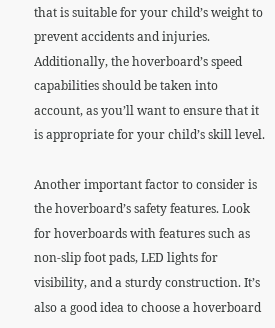that is suitable for your child’s weight to prevent accidents and injuries. Additionally, the hoverboard’s speed capabilities should be taken into account, as you’ll want to ensure that it is appropriate for your child’s skill level.

Another important factor to consider is the hoverboard’s safety features. Look for hoverboards with features such as non-slip foot pads, LED lights for visibility, and a sturdy construction. It’s also a good idea to choose a hoverboard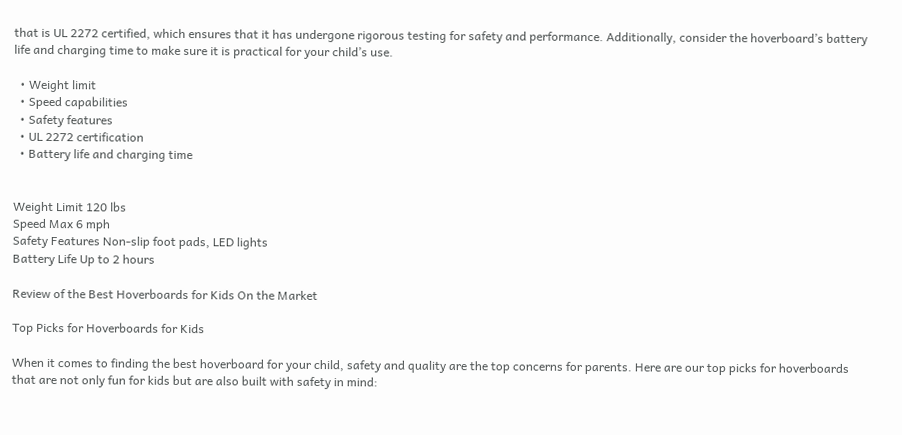that is UL 2272 certified, which ensures that it has undergone rigorous testing for safety and performance. Additionally, consider the hoverboard’s battery life and charging time to make sure it is practical for your child’s use.

  • Weight limit
  • Speed capabilities
  • Safety features
  • UL 2272 certification
  • Battery life and charging time


Weight Limit 120 lbs
Speed Max 6 mph
Safety Features Non-slip foot pads, LED lights
Battery Life Up to 2 hours

Review of the Best Hoverboards for Kids On the Market

Top Picks for Hoverboards for Kids

When it comes to finding the best hoverboard for your child, safety and quality are the top concerns for parents. Here are our top picks for hoverboards that are not only fun for kids but are also built with safety in mind: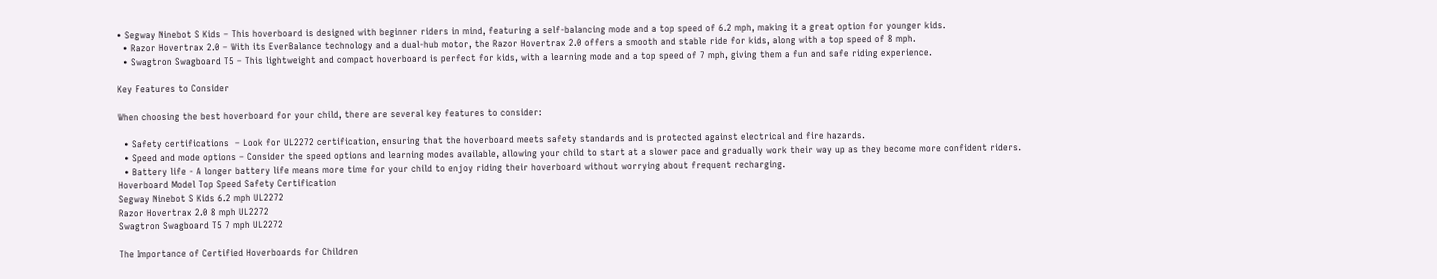• Segway Ninebot S Kids – This hoverboard is designed with beginner riders in mind, featuring a self-balancing mode and a top speed of 6.2 mph, making it a great option for younger kids.
  • Razor Hovertrax 2.0 – With its EverBalance technology and a dual-hub motor, the Razor Hovertrax 2.0 offers a smooth and stable ride for kids, along with a top speed of 8 mph.
  • Swagtron Swagboard T5 – This lightweight and compact hoverboard is perfect for kids, with a learning mode and a top speed of 7 mph, giving them a fun and safe riding experience.

Key Features to Consider

When choosing the best hoverboard for your child, there are several key features to consider:

  • Safety certifications  – Look for UL2272 certification, ensuring that the hoverboard meets safety standards and is protected against electrical and fire hazards.
  • Speed and mode options – Consider the speed options and learning modes available, allowing your child to start at a slower pace and gradually work their way up as they become more confident riders.
  • Battery life - A longer battery life means more time for your child to enjoy riding their hoverboard without worrying about frequent recharging.
Hoverboard Model Top Speed Safety Certification
Segway Ninebot S Kids 6.2 mph UL2272
Razor Hovertrax 2.0 8 mph UL2272
Swagtron Swagboard T5 7 mph UL2272

The Importance of Certified Hoverboards for Children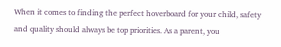When it comes to finding the perfect hoverboard for your child, safety and quality should always be top priorities. As a parent, you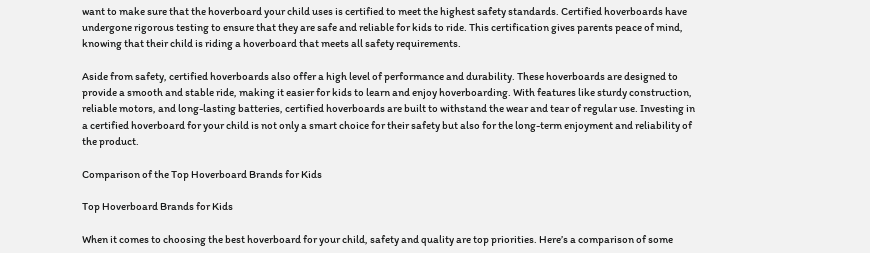want to make sure that the hoverboard your child uses is certified to meet the highest safety standards. Certified hoverboards have undergone rigorous testing to ensure that they are safe and reliable for kids to ride. This certification gives parents peace of mind, knowing that their child is riding a hoverboard that meets all safety requirements.

Aside from safety, certified hoverboards also offer a high level of performance and durability. These hoverboards are designed to provide a smooth and stable ride, making it easier for kids to learn and enjoy hoverboarding. With features like sturdy construction, reliable motors, and long-lasting batteries, certified hoverboards are built to withstand the wear and tear of regular use. Investing in a certified hoverboard for your child is not only a smart choice for their safety but also for the long-term enjoyment and reliability of the product.

Comparison of the Top Hoverboard Brands for Kids

Top Hoverboard Brands for Kids

When it comes to choosing the best hoverboard for your child, safety and quality are top priorities. Here’s a comparison of some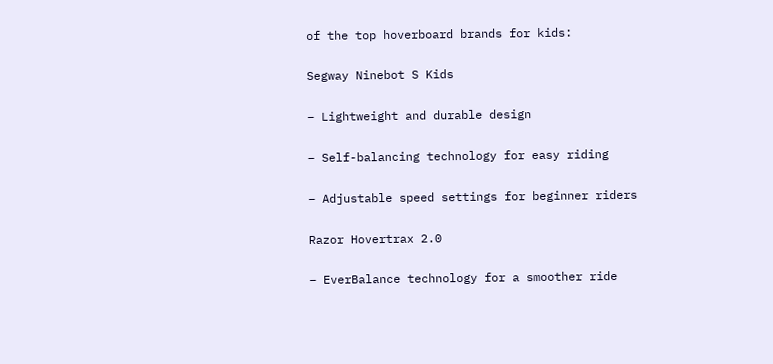of the top hoverboard brands for kids:

Segway Ninebot S Kids

– Lightweight and durable design

– Self-balancing technology for easy riding

– Adjustable speed settings for beginner riders

Razor Hovertrax 2.0

– EverBalance technology for a smoother ride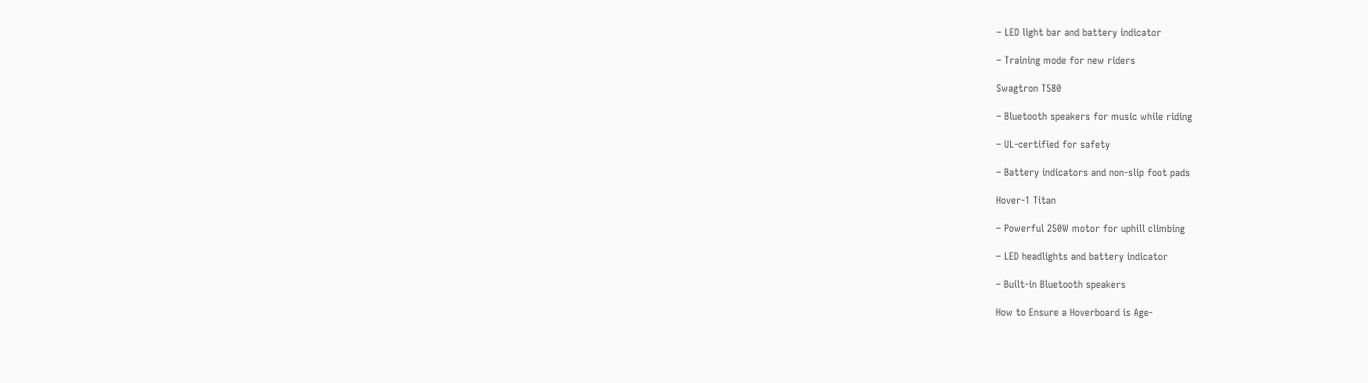– LED light bar and battery indicator

– Training mode for new riders

Swagtron T580

– Bluetooth speakers for music while riding

– UL-certified for safety

– Battery indicators and non-slip foot pads

Hover-1 Titan

– Powerful 250W motor for uphill climbing

– LED headlights and battery indicator

– Built-in Bluetooth speakers

How to Ensure a Hoverboard is Age-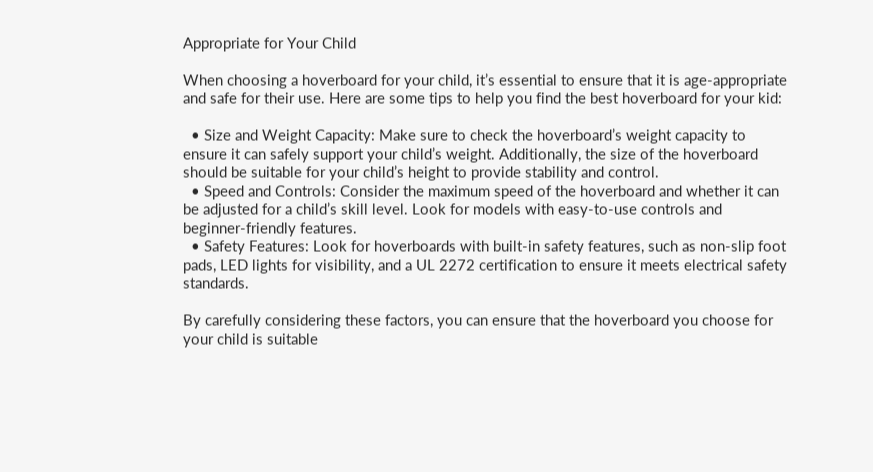Appropriate for Your Child

When choosing a hoverboard for your child, it’s essential to ensure that it is age-appropriate and safe for their use. Here are some tips to help you find the best hoverboard for your kid:

  • Size and Weight Capacity: Make sure to check the hoverboard’s weight capacity to ensure it can safely support your child’s weight. Additionally, the size of the hoverboard should be suitable for your child’s height to provide stability and control.
  • Speed and Controls: Consider the maximum speed of the hoverboard and whether it can be adjusted for a child’s skill level. Look for models with easy-to-use controls and beginner-friendly features.
  • Safety Features: Look for hoverboards with built-in safety features, such as non-slip foot pads, LED lights for visibility, and a UL 2272 certification to ensure it meets electrical safety standards.

By carefully considering these factors, you can ensure that the hoverboard you choose for your child is suitable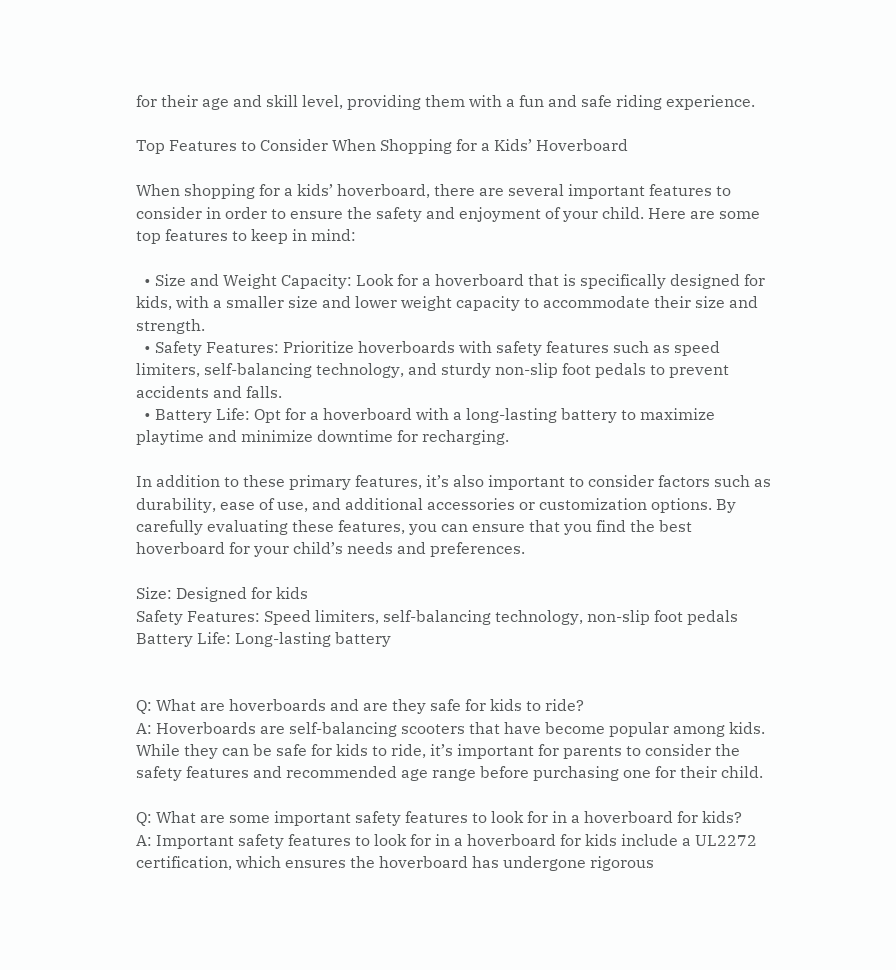for their age and skill level, providing them with a fun and safe riding experience.

Top Features to Consider When Shopping for a Kids’ Hoverboard

When shopping for a kids’ hoverboard, there are several important features to consider in order to ensure the safety and enjoyment of your child. Here are some top features to keep in mind:

  • Size and Weight Capacity: Look for a hoverboard that is specifically designed for kids, with a smaller size and lower weight capacity to accommodate their size and strength.
  • Safety Features: Prioritize hoverboards with safety features such as speed limiters, self-balancing technology, and sturdy non-slip foot pedals to prevent accidents and falls.
  • Battery Life: Opt for a hoverboard with a long-lasting battery to maximize playtime and minimize downtime for recharging.

In addition to these primary features, it’s also important to consider factors such as durability, ease of use, and additional accessories or customization options. By carefully evaluating these features, you can ensure that you find the best hoverboard for your child’s needs and preferences.

Size: Designed for kids
Safety Features: Speed limiters, self-balancing technology, non-slip foot pedals
Battery Life: Long-lasting battery


Q: What are hoverboards and are they safe for kids to ride?
A: Hoverboards are self-balancing scooters that have become popular among kids. While they can be safe for kids to ride, it’s important for parents to consider the safety features and recommended age range before purchasing one for their child.

Q: What are some important safety features to look for in a hoverboard for kids?
A: Important safety features to look for in a hoverboard for kids include a UL2272 certification, which ensures the hoverboard has undergone rigorous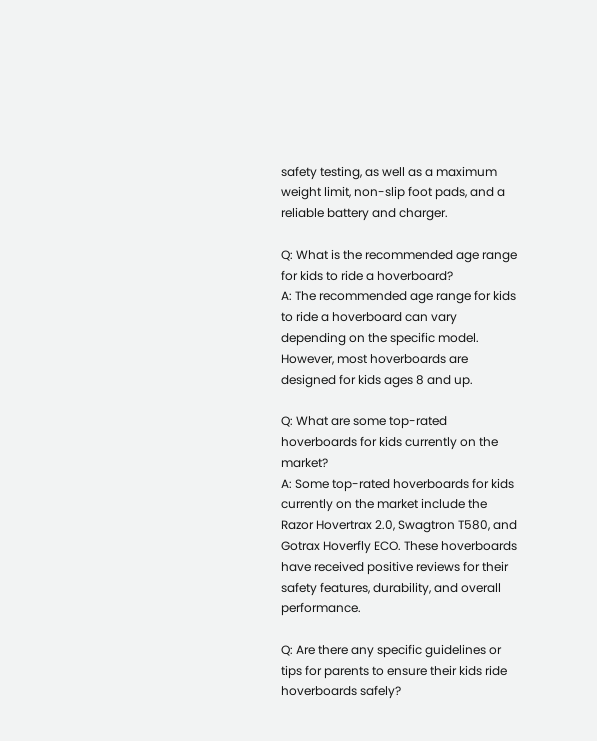safety testing, as well as a maximum weight limit, non-slip foot pads, and a reliable battery and charger.

Q: What is the recommended age range for kids to ride a hoverboard?
A: The recommended age range for kids to ride a hoverboard can vary depending on the specific model. However, most hoverboards are designed for kids ages 8 and up.

Q: What are some top-rated hoverboards for kids currently on the market?
A: Some top-rated hoverboards for kids currently on the market include the Razor Hovertrax 2.0, Swagtron T580, and Gotrax Hoverfly ECO. These hoverboards have received positive reviews for their safety features, durability, and overall performance.

Q: Are there any specific guidelines or tips for parents to ensure their kids ride hoverboards safely?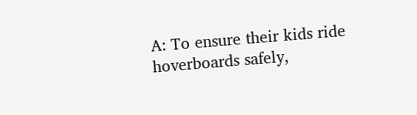A: To ensure their kids ride hoverboards safely,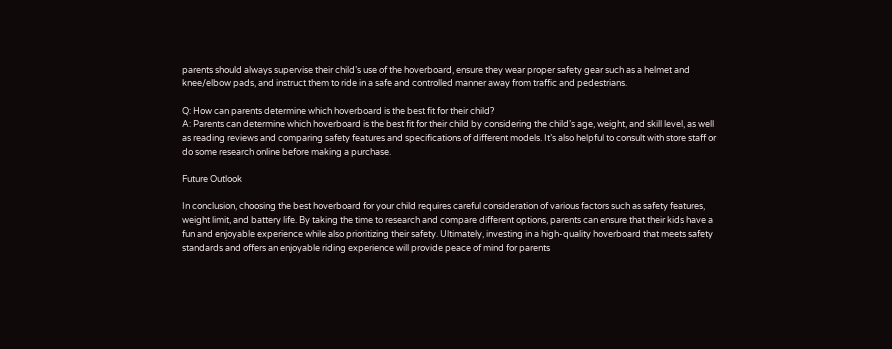parents should always supervise their child’s use of the hoverboard, ensure they wear proper safety gear such as a helmet and knee/elbow pads, and instruct them to ride in a safe and controlled manner away from traffic and pedestrians.

Q: How can parents determine which hoverboard is the best fit for their child?
A: Parents can determine which hoverboard is the best fit for their child by considering the child’s age, weight, and skill level, as well as reading reviews and comparing safety features and specifications of different models. It’s also helpful to consult with store staff or do some research online before making a purchase.

Future Outlook

In conclusion, choosing the best hoverboard for your child requires careful consideration of various factors such as safety features, weight limit, and battery life. By taking the time to research and compare different options, parents can ensure that their kids have a fun and enjoyable experience while also prioritizing their safety. Ultimately, investing in a high-quality hoverboard that meets safety standards and offers an enjoyable riding experience will provide peace of mind for parents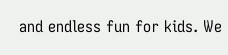and endless fun for kids. We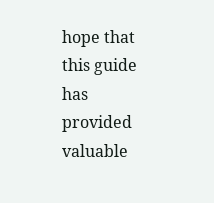hope that this guide has provided valuable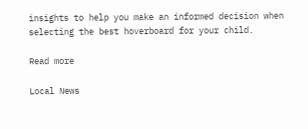insights to help you make an informed decision when selecting the best hoverboard for your child.

Read more

Local News